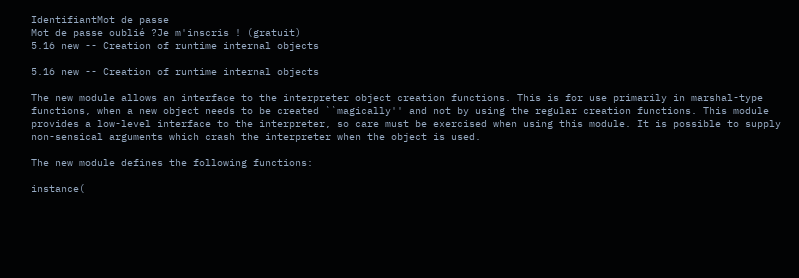IdentifiantMot de passe
Mot de passe oublié ?Je m'inscris ! (gratuit)
5.16 new -- Creation of runtime internal objects

5.16 new -- Creation of runtime internal objects

The new module allows an interface to the interpreter object creation functions. This is for use primarily in marshal-type functions, when a new object needs to be created ``magically'' and not by using the regular creation functions. This module provides a low-level interface to the interpreter, so care must be exercised when using this module. It is possible to supply non-sensical arguments which crash the interpreter when the object is used.

The new module defines the following functions:

instance(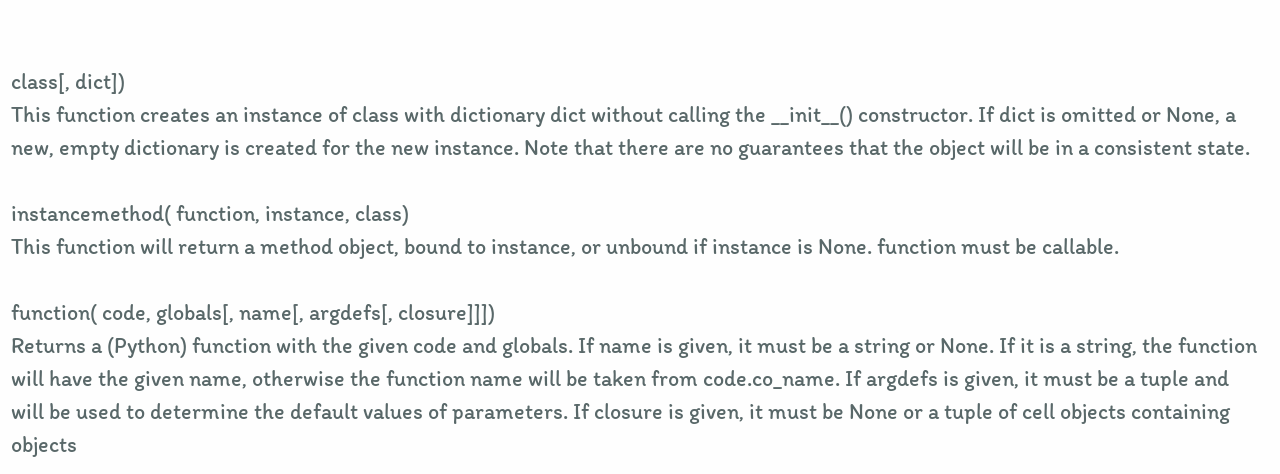class[, dict])
This function creates an instance of class with dictionary dict without calling the __init__() constructor. If dict is omitted or None, a new, empty dictionary is created for the new instance. Note that there are no guarantees that the object will be in a consistent state.

instancemethod( function, instance, class)
This function will return a method object, bound to instance, or unbound if instance is None. function must be callable.

function( code, globals[, name[, argdefs[, closure]]])
Returns a (Python) function with the given code and globals. If name is given, it must be a string or None. If it is a string, the function will have the given name, otherwise the function name will be taken from code.co_name. If argdefs is given, it must be a tuple and will be used to determine the default values of parameters. If closure is given, it must be None or a tuple of cell objects containing objects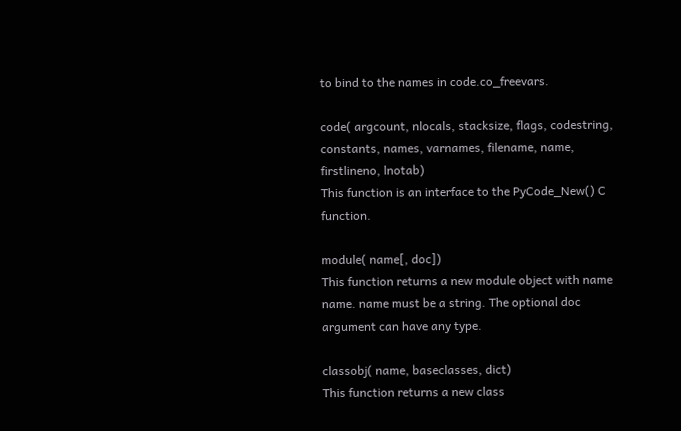to bind to the names in code.co_freevars.

code( argcount, nlocals, stacksize, flags, codestring, constants, names, varnames, filename, name, firstlineno, lnotab)
This function is an interface to the PyCode_New() C function.

module( name[, doc])
This function returns a new module object with name name. name must be a string. The optional doc argument can have any type.

classobj( name, baseclasses, dict)
This function returns a new class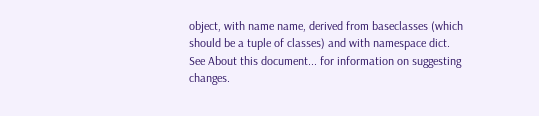object, with name name, derived from baseclasses (which should be a tuple of classes) and with namespace dict.
See About this document... for information on suggesting changes.